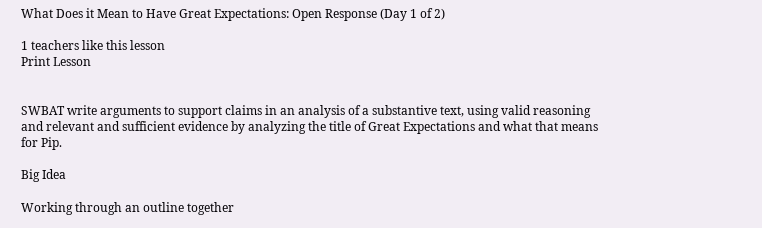What Does it Mean to Have Great Expectations: Open Response (Day 1 of 2)

1 teachers like this lesson
Print Lesson


SWBAT write arguments to support claims in an analysis of a substantive text, using valid reasoning and relevant and sufficient evidence by analyzing the title of Great Expectations and what that means for Pip.

Big Idea

Working through an outline together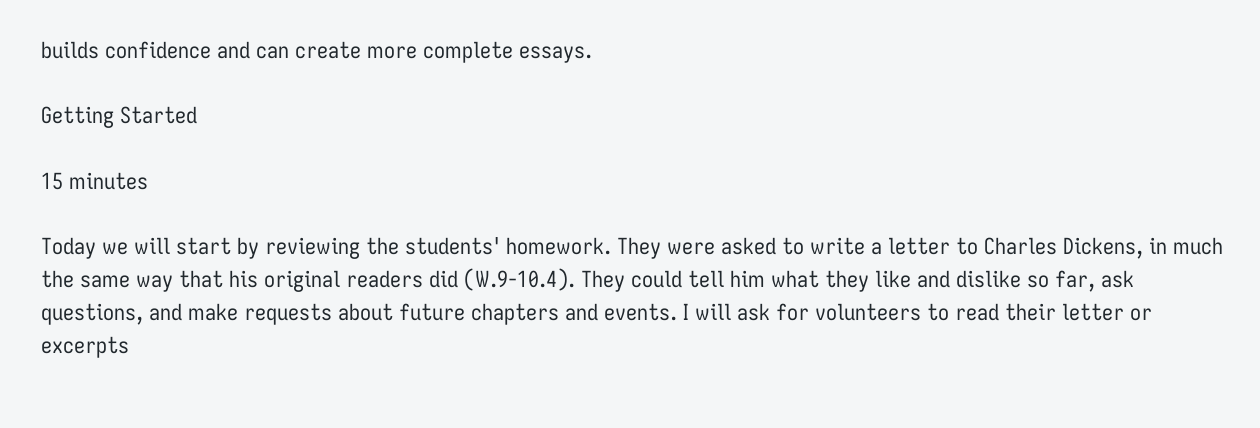builds confidence and can create more complete essays.

Getting Started

15 minutes

Today we will start by reviewing the students' homework. They were asked to write a letter to Charles Dickens, in much the same way that his original readers did (W.9-10.4). They could tell him what they like and dislike so far, ask questions, and make requests about future chapters and events. I will ask for volunteers to read their letter or excerpts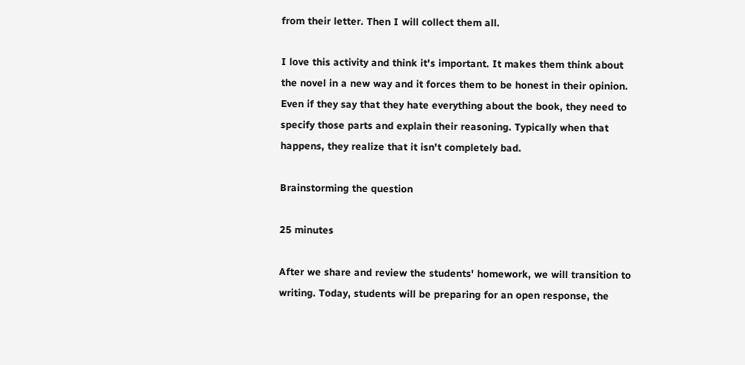from their letter. Then I will collect them all.

I love this activity and think it's important. It makes them think about the novel in a new way and it forces them to be honest in their opinion. Even if they say that they hate everything about the book, they need to specify those parts and explain their reasoning. Typically when that happens, they realize that it isn't completely bad.

Brainstorming the question

25 minutes

After we share and review the students' homework, we will transition to writing. Today, students will be preparing for an open response, the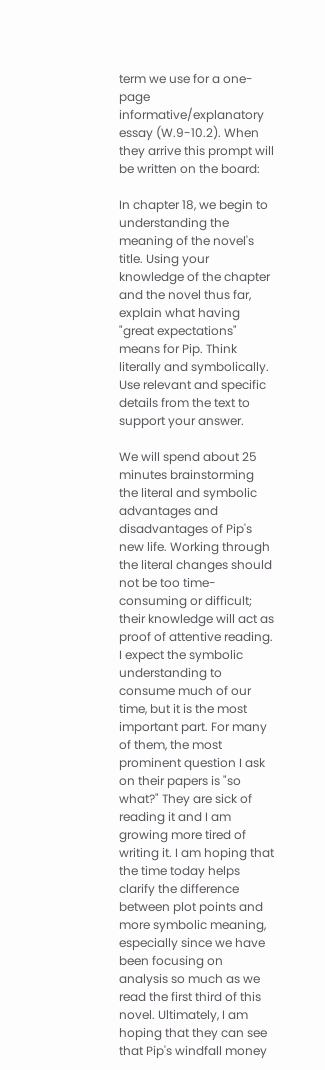term we use for a one-page informative/explanatory essay (W.9-10.2). When they arrive this prompt will be written on the board:

In chapter 18, we begin to understanding the meaning of the novel's title. Using your knowledge of the chapter and the novel thus far, explain what having "great expectations" means for Pip. Think literally and symbolically. Use relevant and specific details from the text to support your answer.

We will spend about 25 minutes brainstorming the literal and symbolic advantages and disadvantages of Pip's new life. Working through the literal changes should not be too time-consuming or difficult; their knowledge will act as proof of attentive reading. I expect the symbolic understanding to consume much of our time, but it is the most important part. For many of them, the most prominent question I ask on their papers is "so what?" They are sick of reading it and I am growing more tired of writing it. I am hoping that the time today helps clarify the difference between plot points and more symbolic meaning, especially since we have been focusing on analysis so much as we read the first third of this novel. Ultimately, I am hoping that they can see that Pip's windfall money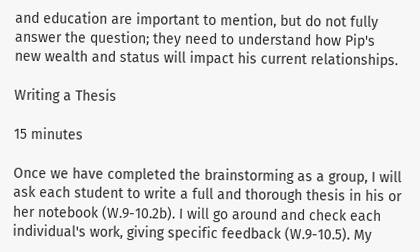and education are important to mention, but do not fully answer the question; they need to understand how Pip's new wealth and status will impact his current relationships.

Writing a Thesis

15 minutes

Once we have completed the brainstorming as a group, I will ask each student to write a full and thorough thesis in his or her notebook (W.9-10.2b). I will go around and check each individual's work, giving specific feedback (W.9-10.5). My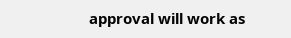approval will work as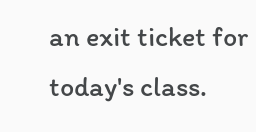an exit ticket for today's class.